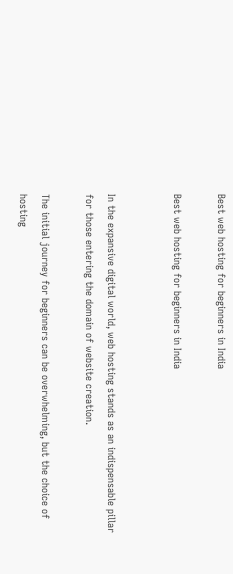Best web hosting for beginners in India

Best web hosting for beginners in India


In the expansive digital world, web hosting stands as an indispensable pillar for those entering the domain of website creation.

The initial journey for beginners can be overwhelming, but the choice of hosting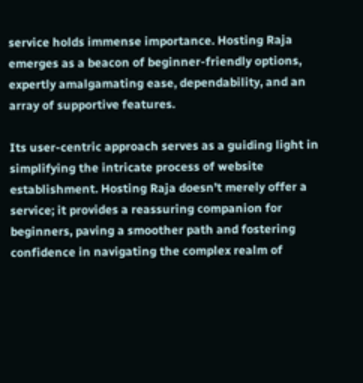service holds immense importance. Hosting Raja emerges as a beacon of beginner-friendly options, expertly amalgamating ease, dependability, and an array of supportive features.

Its user-centric approach serves as a guiding light in simplifying the intricate process of website establishment. Hosting Raja doesn’t merely offer a service; it provides a reassuring companion for beginners, paving a smoother path and fostering confidence in navigating the complex realm of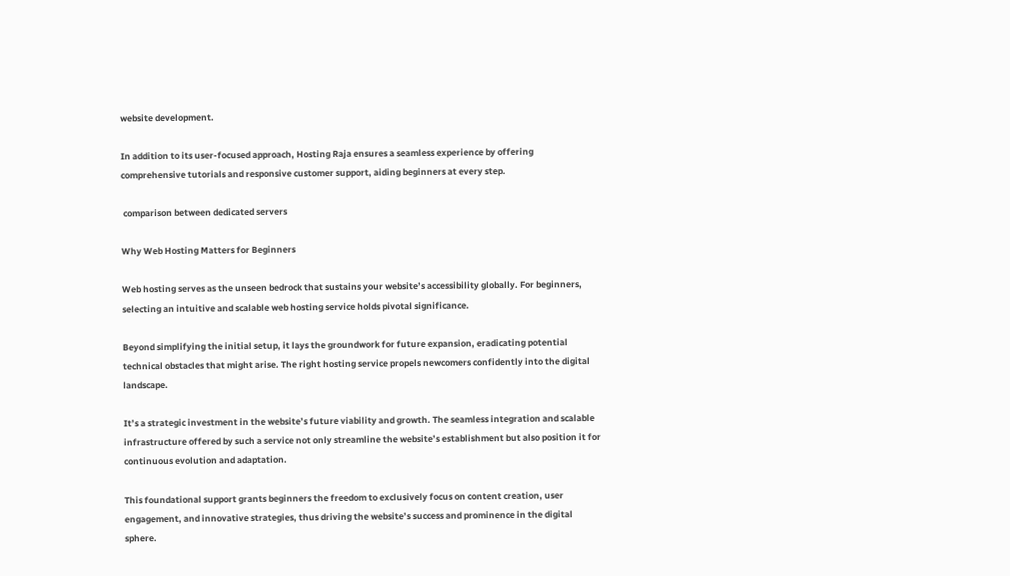website development.

In addition to its user-focused approach, Hosting Raja ensures a seamless experience by offering comprehensive tutorials and responsive customer support, aiding beginners at every step.

 comparison between dedicated servers

Why Web Hosting Matters for Beginners

Web hosting serves as the unseen bedrock that sustains your website’s accessibility globally. For beginners, selecting an intuitive and scalable web hosting service holds pivotal significance.

Beyond simplifying the initial setup, it lays the groundwork for future expansion, eradicating potential technical obstacles that might arise. The right hosting service propels newcomers confidently into the digital landscape.

It’s a strategic investment in the website’s future viability and growth. The seamless integration and scalable infrastructure offered by such a service not only streamline the website’s establishment but also position it for continuous evolution and adaptation.

This foundational support grants beginners the freedom to exclusively focus on content creation, user engagement, and innovative strategies, thus driving the website’s success and prominence in the digital sphere.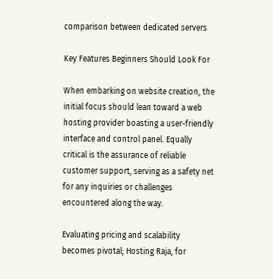comparison between dedicated servers

Key Features Beginners Should Look For

When embarking on website creation, the initial focus should lean toward a web hosting provider boasting a user-friendly interface and control panel. Equally critical is the assurance of reliable customer support, serving as a safety net for any inquiries or challenges encountered along the way.

Evaluating pricing and scalability becomes pivotal; Hosting Raja, for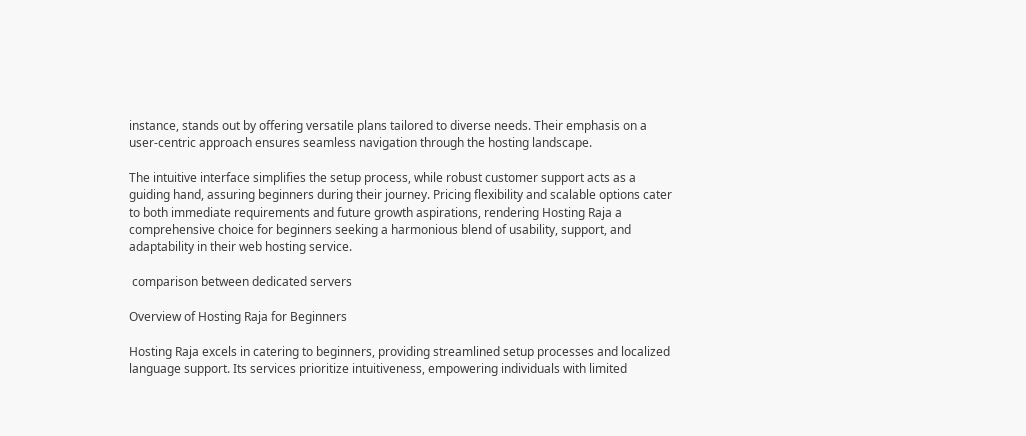instance, stands out by offering versatile plans tailored to diverse needs. Their emphasis on a user-centric approach ensures seamless navigation through the hosting landscape.

The intuitive interface simplifies the setup process, while robust customer support acts as a guiding hand, assuring beginners during their journey. Pricing flexibility and scalable options cater to both immediate requirements and future growth aspirations, rendering Hosting Raja a comprehensive choice for beginners seeking a harmonious blend of usability, support, and adaptability in their web hosting service.

 comparison between dedicated servers

Overview of Hosting Raja for Beginners

Hosting Raja excels in catering to beginners, providing streamlined setup processes and localized language support. Its services prioritize intuitiveness, empowering individuals with limited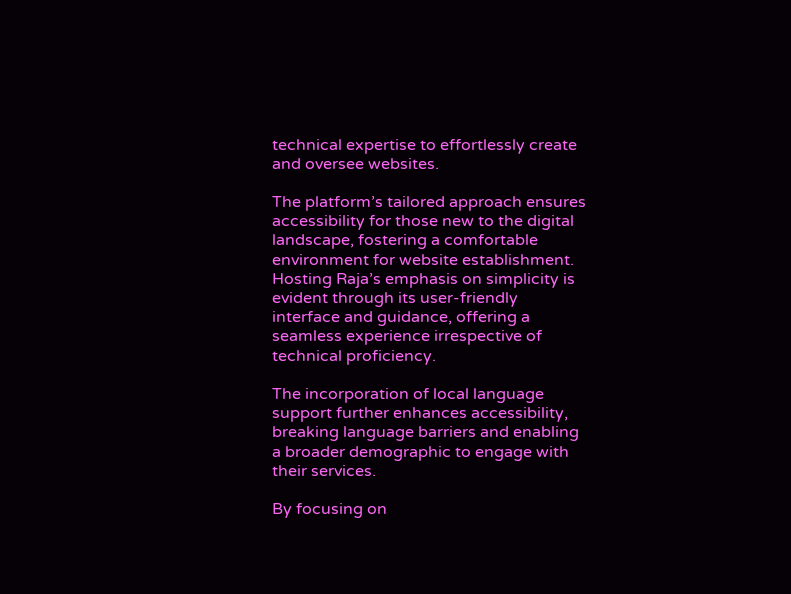technical expertise to effortlessly create and oversee websites.

The platform’s tailored approach ensures accessibility for those new to the digital landscape, fostering a comfortable environment for website establishment. Hosting Raja’s emphasis on simplicity is evident through its user-friendly interface and guidance, offering a seamless experience irrespective of technical proficiency.

The incorporation of local language support further enhances accessibility, breaking language barriers and enabling a broader demographic to engage with their services.

By focusing on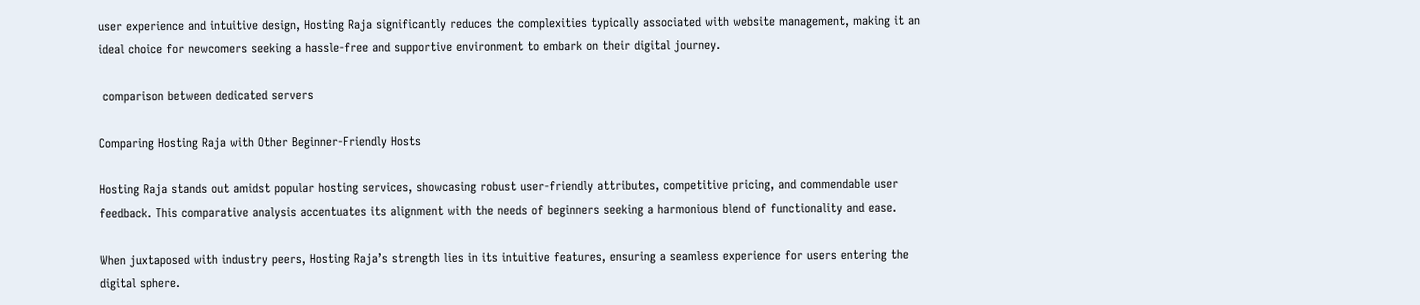user experience and intuitive design, Hosting Raja significantly reduces the complexities typically associated with website management, making it an ideal choice for newcomers seeking a hassle-free and supportive environment to embark on their digital journey.

 comparison between dedicated servers

Comparing Hosting Raja with Other Beginner-Friendly Hosts

Hosting Raja stands out amidst popular hosting services, showcasing robust user-friendly attributes, competitive pricing, and commendable user feedback. This comparative analysis accentuates its alignment with the needs of beginners seeking a harmonious blend of functionality and ease.

When juxtaposed with industry peers, Hosting Raja’s strength lies in its intuitive features, ensuring a seamless experience for users entering the digital sphere.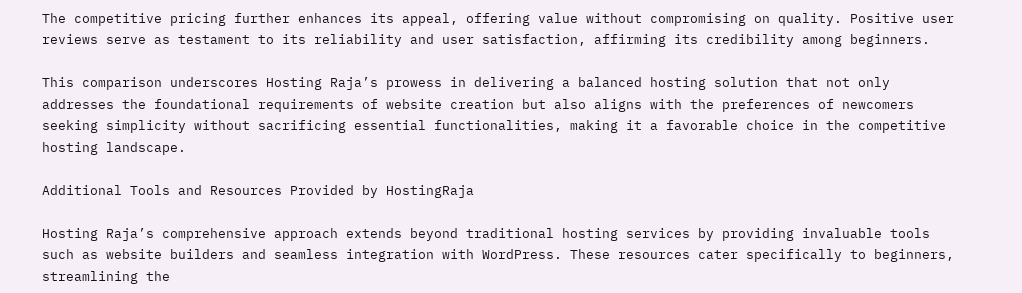The competitive pricing further enhances its appeal, offering value without compromising on quality. Positive user reviews serve as testament to its reliability and user satisfaction, affirming its credibility among beginners.

This comparison underscores Hosting Raja’s prowess in delivering a balanced hosting solution that not only addresses the foundational requirements of website creation but also aligns with the preferences of newcomers seeking simplicity without sacrificing essential functionalities, making it a favorable choice in the competitive hosting landscape.

Additional Tools and Resources Provided by HostingRaja

Hosting Raja’s comprehensive approach extends beyond traditional hosting services by providing invaluable tools such as website builders and seamless integration with WordPress. These resources cater specifically to beginners, streamlining the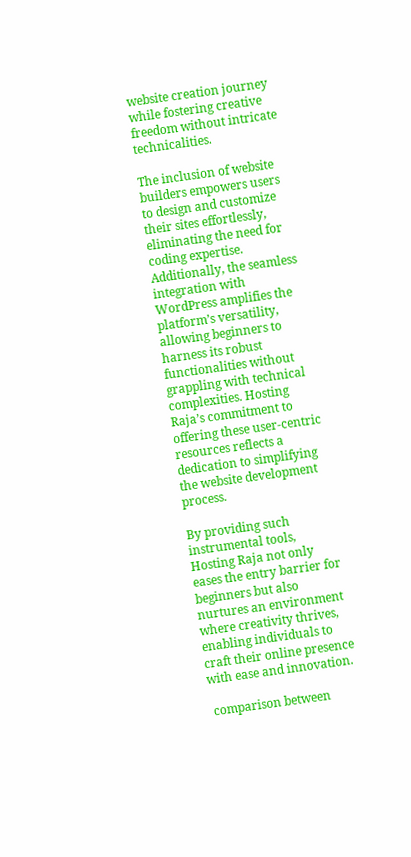website creation journey while fostering creative freedom without intricate technicalities.

The inclusion of website builders empowers users to design and customize their sites effortlessly, eliminating the need for coding expertise. Additionally, the seamless integration with WordPress amplifies the platform’s versatility, allowing beginners to harness its robust functionalities without grappling with technical complexities. Hosting Raja’s commitment to offering these user-centric resources reflects a dedication to simplifying the website development process.

By providing such instrumental tools, Hosting Raja not only eases the entry barrier for beginners but also nurtures an environment where creativity thrives, enabling individuals to craft their online presence with ease and innovation.

 comparison between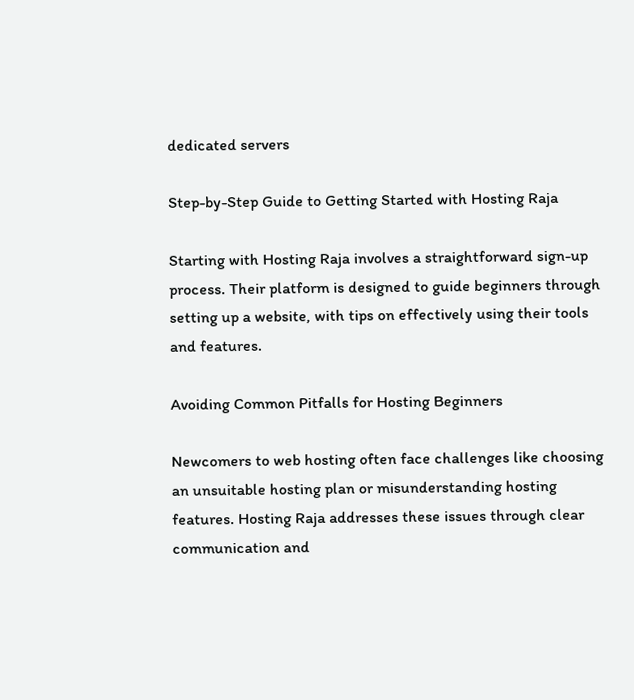dedicated servers

Step-by-Step Guide to Getting Started with Hosting Raja

Starting with Hosting Raja involves a straightforward sign-up process. Their platform is designed to guide beginners through setting up a website, with tips on effectively using their tools and features.

Avoiding Common Pitfalls for Hosting Beginners

Newcomers to web hosting often face challenges like choosing an unsuitable hosting plan or misunderstanding hosting features. Hosting Raja addresses these issues through clear communication and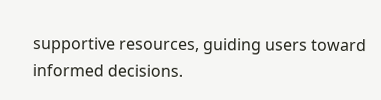supportive resources, guiding users toward informed decisions.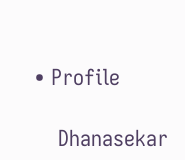• Profile

    Dhanasekar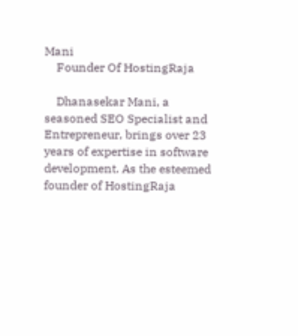Mani
    Founder Of HostingRaja

    Dhanasekar Mani, a seasoned SEO Specialist and Entrepreneur, brings over 23 years of expertise in software development. As the esteemed founder of HostingRaja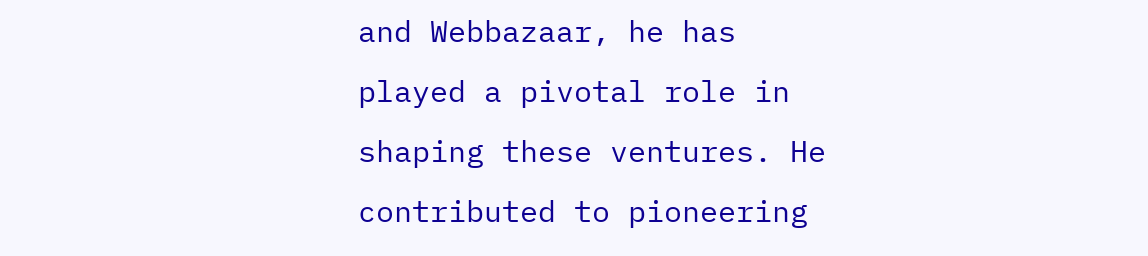and Webbazaar, he has played a pivotal role in shaping these ventures. He contributed to pioneering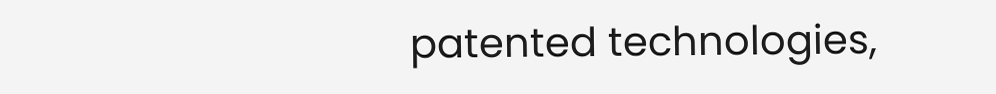patented technologies,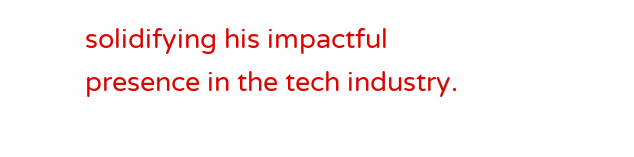solidifying his impactful presence in the tech industry.